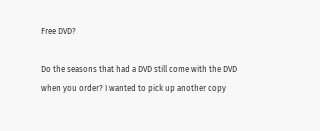Free DVD?

Do the seasons that had a DVD still come with the DVD when you order? I wanted to pick up another copy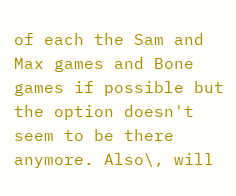of each the Sam and Max games and Bone games if possible but the option doesn't seem to be there anymore. Also\, will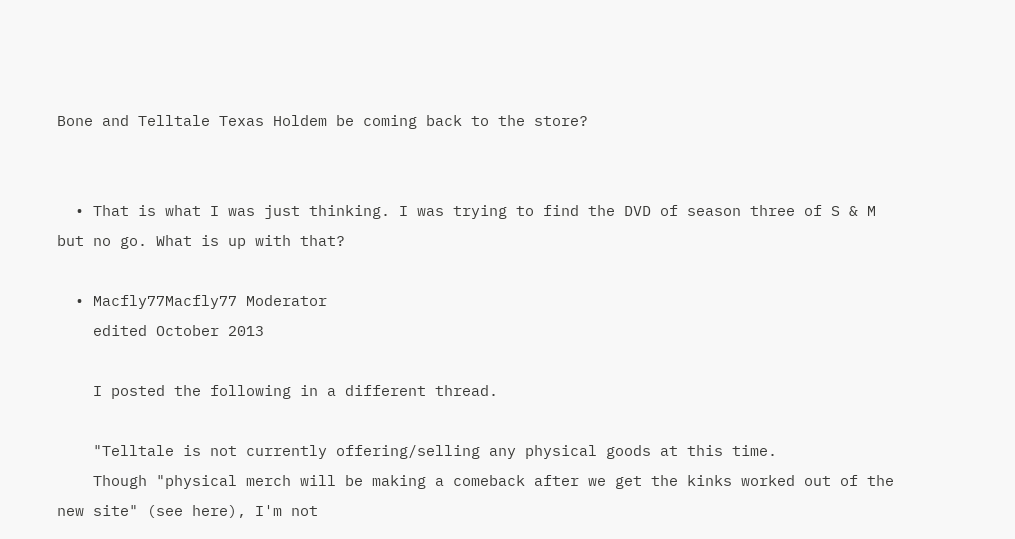Bone and Telltale Texas Holdem be coming back to the store?


  • That is what I was just thinking. I was trying to find the DVD of season three of S & M but no go. What is up with that?

  • Macfly77Macfly77 Moderator
    edited October 2013

    I posted the following in a different thread.

    "Telltale is not currently offering/selling any physical goods at this time.
    Though "physical merch will be making a comeback after we get the kinks worked out of the new site" (see here), I'm not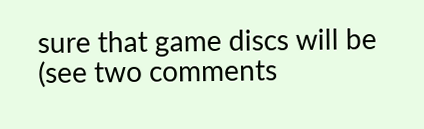sure that game discs will be (see two comments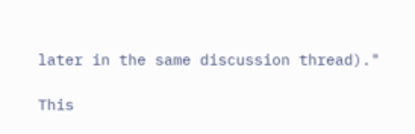later in the same discussion thread)."

This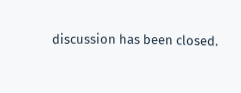discussion has been closed.